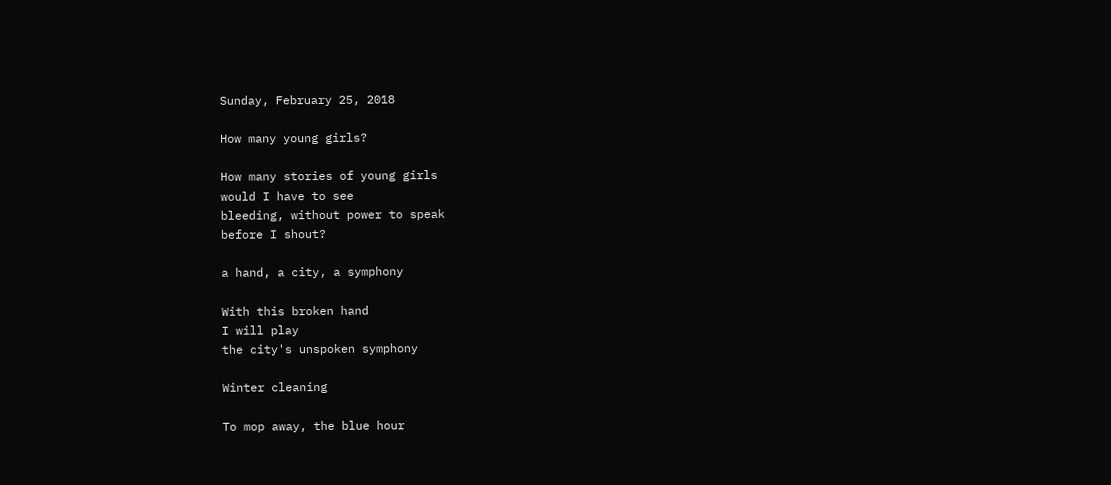Sunday, February 25, 2018

How many young girls?

How many stories of young girls
would I have to see
bleeding, without power to speak
before I shout?

a hand, a city, a symphony

With this broken hand
I will play
the city's unspoken symphony

Winter cleaning

To mop away, the blue hour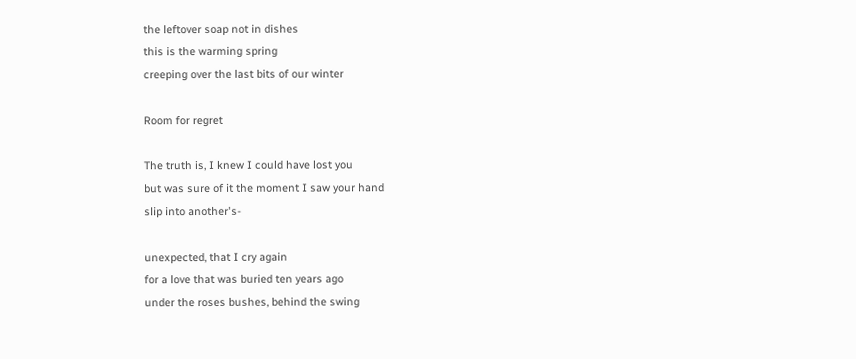the leftover soap not in dishes
this is the warming spring
creeping over the last bits of our winter

Room for regret

The truth is, I knew I could have lost you
but was sure of it the moment I saw your hand
slip into another's-

unexpected, that I cry again
for a love that was buried ten years ago
under the roses bushes, behind the swing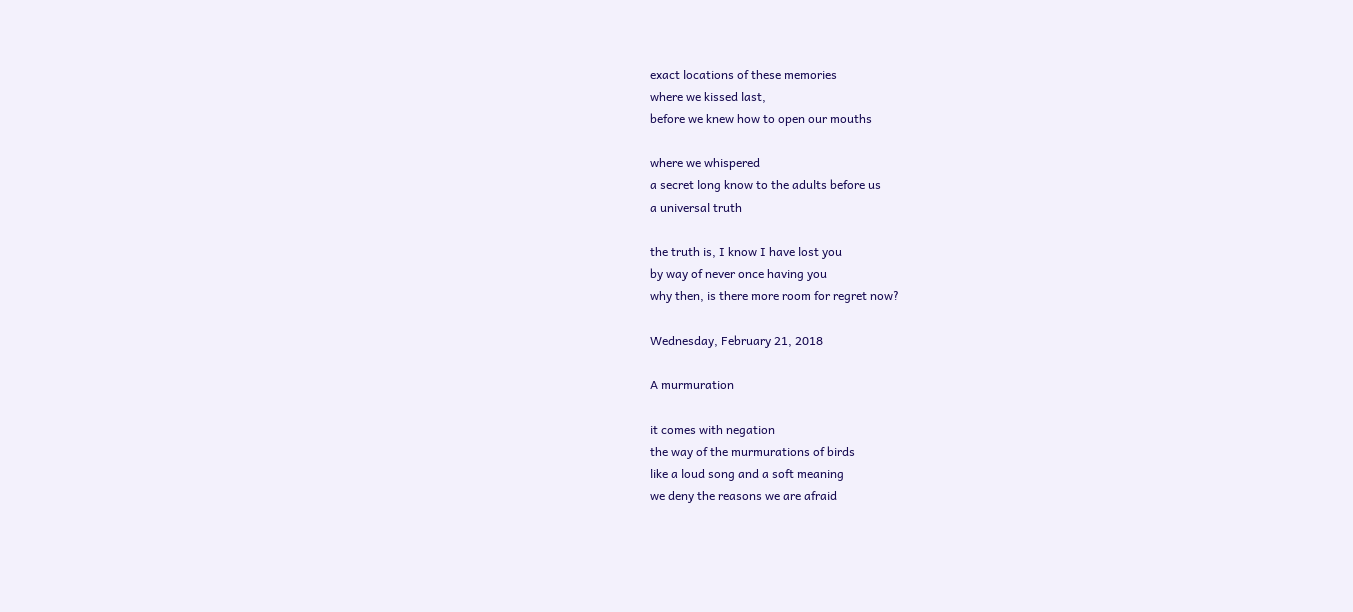exact locations of these memories
where we kissed last,
before we knew how to open our mouths

where we whispered
a secret long know to the adults before us
a universal truth

the truth is, I know I have lost you
by way of never once having you
why then, is there more room for regret now?

Wednesday, February 21, 2018

A murmuration

it comes with negation
the way of the murmurations of birds
like a loud song and a soft meaning
we deny the reasons we are afraid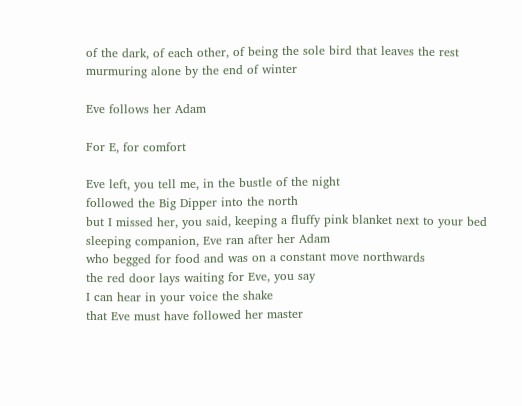of the dark, of each other, of being the sole bird that leaves the rest
murmuring alone by the end of winter

Eve follows her Adam

For E, for comfort

Eve left, you tell me, in the bustle of the night
followed the Big Dipper into the north
but I missed her, you said, keeping a fluffy pink blanket next to your bed
sleeping companion, Eve ran after her Adam
who begged for food and was on a constant move northwards
the red door lays waiting for Eve, you say
I can hear in your voice the shake
that Eve must have followed her master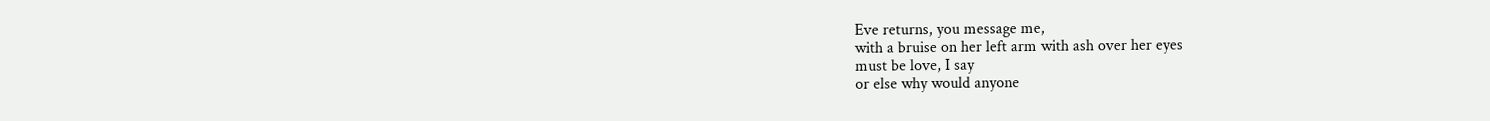Eve returns, you message me,
with a bruise on her left arm with ash over her eyes
must be love, I say
or else why would anyone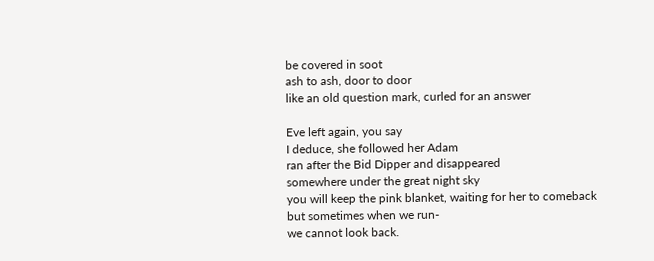be covered in soot
ash to ash, door to door
like an old question mark, curled for an answer

Eve left again, you say
I deduce, she followed her Adam
ran after the Bid Dipper and disappeared
somewhere under the great night sky
you will keep the pink blanket, waiting for her to comeback
but sometimes when we run-
we cannot look back.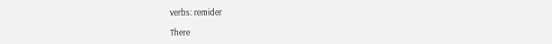verbs: remider

There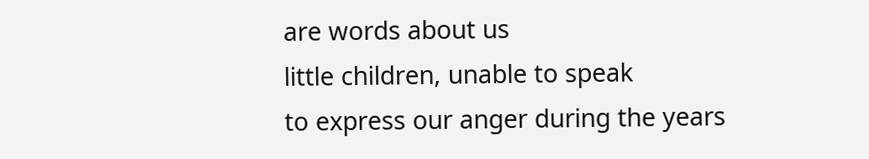are words about us
little children, unable to speak
to express our anger during the years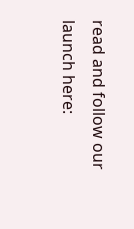read and follow our launch here: